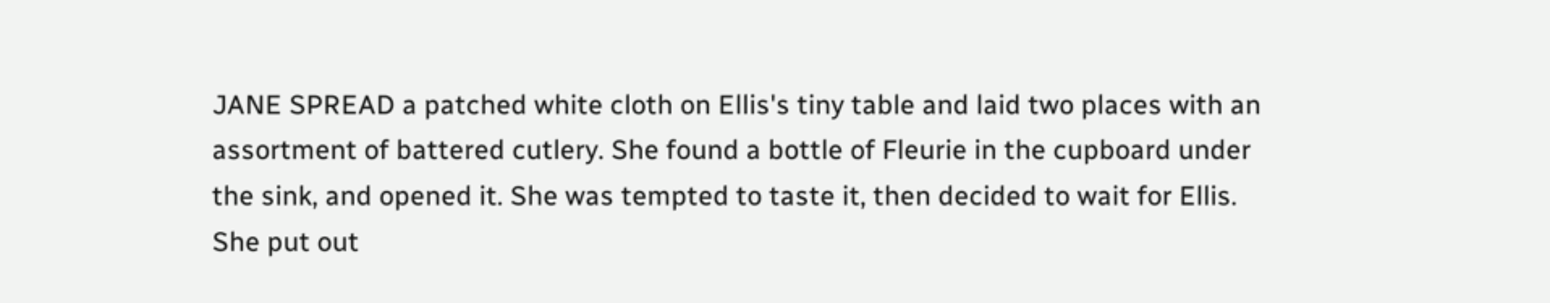JANE SPREAD a patched white cloth on Ellis's tiny table and laid two places with an assortment of battered cutlery. She found a bottle of Fleurie in the cupboard under the sink, and opened it. She was tempted to taste it, then decided to wait for Ellis. She put out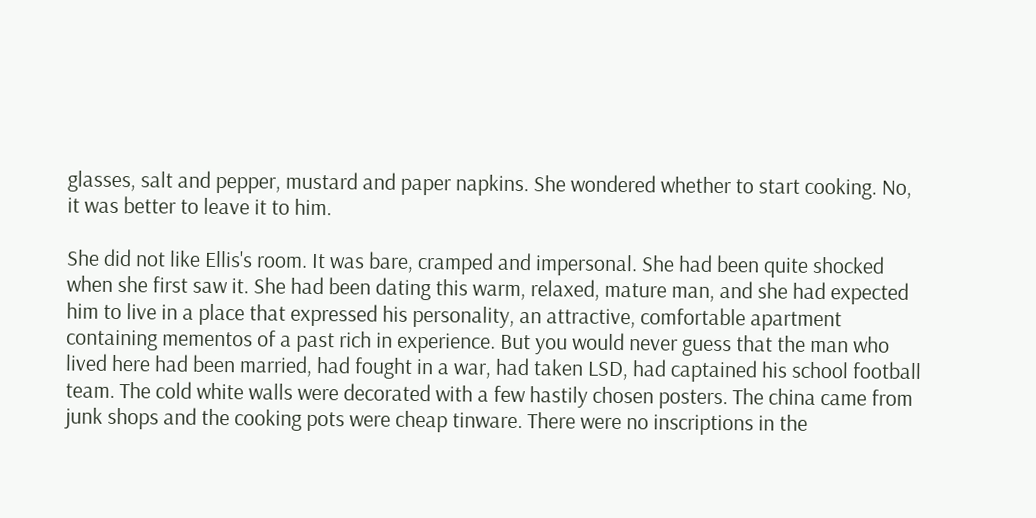glasses, salt and pepper, mustard and paper napkins. She wondered whether to start cooking. No, it was better to leave it to him.

She did not like Ellis's room. It was bare, cramped and impersonal. She had been quite shocked when she first saw it. She had been dating this warm, relaxed, mature man, and she had expected him to live in a place that expressed his personality, an attractive, comfortable apartment containing mementos of a past rich in experience. But you would never guess that the man who lived here had been married, had fought in a war, had taken LSD, had captained his school football team. The cold white walls were decorated with a few hastily chosen posters. The china came from junk shops and the cooking pots were cheap tinware. There were no inscriptions in the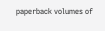paperback volumes of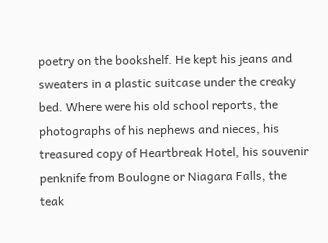poetry on the bookshelf. He kept his jeans and sweaters in a plastic suitcase under the creaky bed. Where were his old school reports, the photographs of his nephews and nieces, his treasured copy of Heartbreak Hotel, his souvenir penknife from Boulogne or Niagara Falls, the teak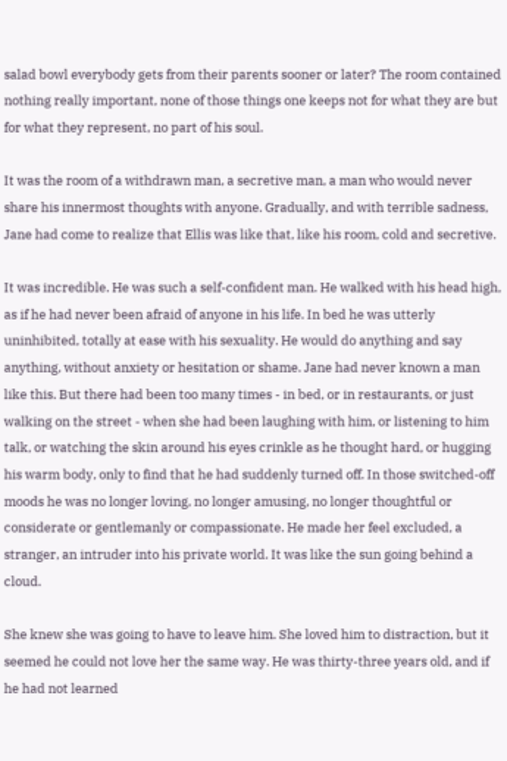salad bowl everybody gets from their parents sooner or later? The room contained nothing really important, none of those things one keeps not for what they are but for what they represent, no part of his soul.

It was the room of a withdrawn man, a secretive man, a man who would never share his innermost thoughts with anyone. Gradually, and with terrible sadness, Jane had come to realize that Ellis was like that, like his room, cold and secretive.

It was incredible. He was such a self-confident man. He walked with his head high, as if he had never been afraid of anyone in his life. In bed he was utterly uninhibited, totally at ease with his sexuality. He would do anything and say anything, without anxiety or hesitation or shame. Jane had never known a man like this. But there had been too many times - in bed, or in restaurants, or just walking on the street - when she had been laughing with him, or listening to him talk, or watching the skin around his eyes crinkle as he thought hard, or hugging his warm body, only to find that he had suddenly turned off. In those switched-off moods he was no longer loving, no longer amusing, no longer thoughtful or considerate or gentlemanly or compassionate. He made her feel excluded, a stranger, an intruder into his private world. It was like the sun going behind a cloud.

She knew she was going to have to leave him. She loved him to distraction, but it seemed he could not love her the same way. He was thirty-three years old, and if he had not learned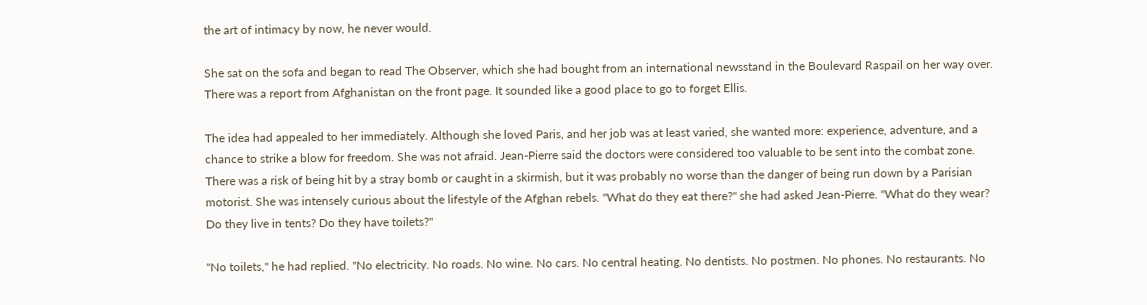the art of intimacy by now, he never would.

She sat on the sofa and began to read The Observer, which she had bought from an international newsstand in the Boulevard Raspail on her way over. There was a report from Afghanistan on the front page. It sounded like a good place to go to forget Ellis.

The idea had appealed to her immediately. Although she loved Paris, and her job was at least varied, she wanted more: experience, adventure, and a chance to strike a blow for freedom. She was not afraid. Jean-Pierre said the doctors were considered too valuable to be sent into the combat zone. There was a risk of being hit by a stray bomb or caught in a skirmish, but it was probably no worse than the danger of being run down by a Parisian motorist. She was intensely curious about the lifestyle of the Afghan rebels. "What do they eat there?" she had asked Jean-Pierre. "What do they wear? Do they live in tents? Do they have toilets?"

"No toilets," he had replied. "No electricity. No roads. No wine. No cars. No central heating. No dentists. No postmen. No phones. No restaurants. No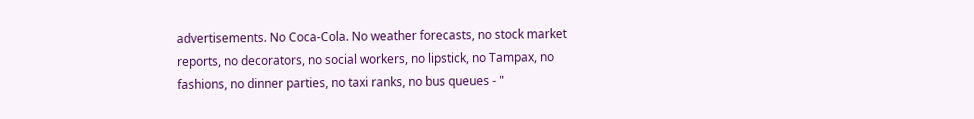advertisements. No Coca-Cola. No weather forecasts, no stock market reports, no decorators, no social workers, no lipstick, no Tampax, no fashions, no dinner parties, no taxi ranks, no bus queues - "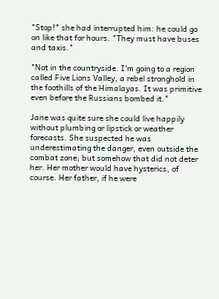"Stop!" she had interrupted him: he could go on like that for hours. "They must have buses and taxis."

"Not in the countryside. I'm going to a region called Five Lions Valley, a rebel stronghold in the foothills of the Himalayas. It was primitive even before the Russians bombed it."

Jane was quite sure she could live happily without plumbing or lipstick or weather forecasts. She suspected he was underestimating the danger, even outside the combat zone; but somehow that did not deter her. Her mother would have hysterics, of course. Her father, if he were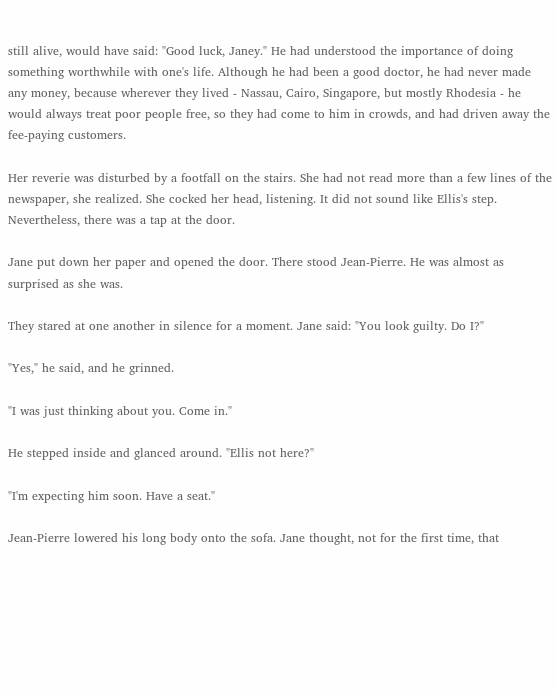still alive, would have said: "Good luck, Janey." He had understood the importance of doing something worthwhile with one's life. Although he had been a good doctor, he had never made any money, because wherever they lived - Nassau, Cairo, Singapore, but mostly Rhodesia - he would always treat poor people free, so they had come to him in crowds, and had driven away the fee-paying customers.

Her reverie was disturbed by a footfall on the stairs. She had not read more than a few lines of the newspaper, she realized. She cocked her head, listening. It did not sound like Ellis's step. Nevertheless, there was a tap at the door.

Jane put down her paper and opened the door. There stood Jean-Pierre. He was almost as surprised as she was.

They stared at one another in silence for a moment. Jane said: "You look guilty. Do I?"

"Yes," he said, and he grinned.

"I was just thinking about you. Come in."

He stepped inside and glanced around. "Ellis not here?"

"I'm expecting him soon. Have a seat."

Jean-Pierre lowered his long body onto the sofa. Jane thought, not for the first time, that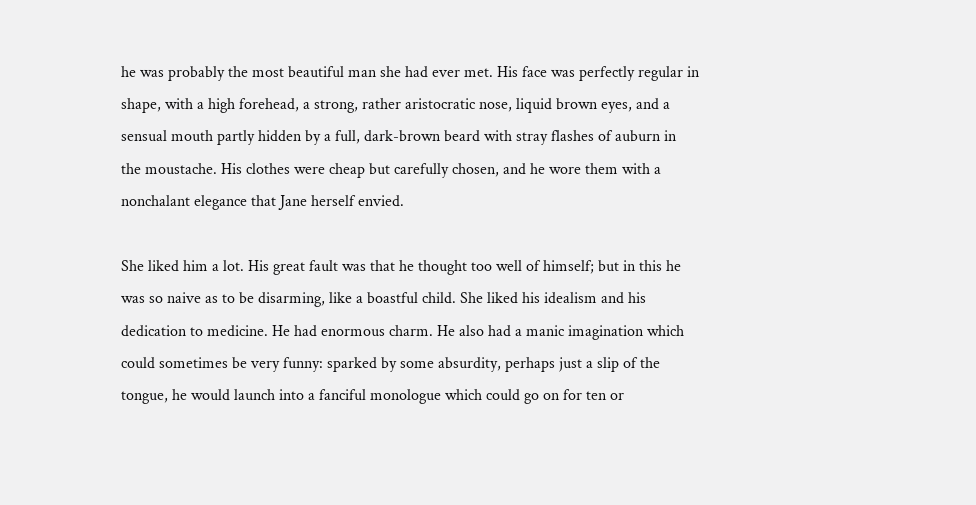he was probably the most beautiful man she had ever met. His face was perfectly regular in shape, with a high forehead, a strong, rather aristocratic nose, liquid brown eyes, and a sensual mouth partly hidden by a full, dark-brown beard with stray flashes of auburn in the moustache. His clothes were cheap but carefully chosen, and he wore them with a nonchalant elegance that Jane herself envied.

She liked him a lot. His great fault was that he thought too well of himself; but in this he was so naive as to be disarming, like a boastful child. She liked his idealism and his dedication to medicine. He had enormous charm. He also had a manic imagination which could sometimes be very funny: sparked by some absurdity, perhaps just a slip of the tongue, he would launch into a fanciful monologue which could go on for ten or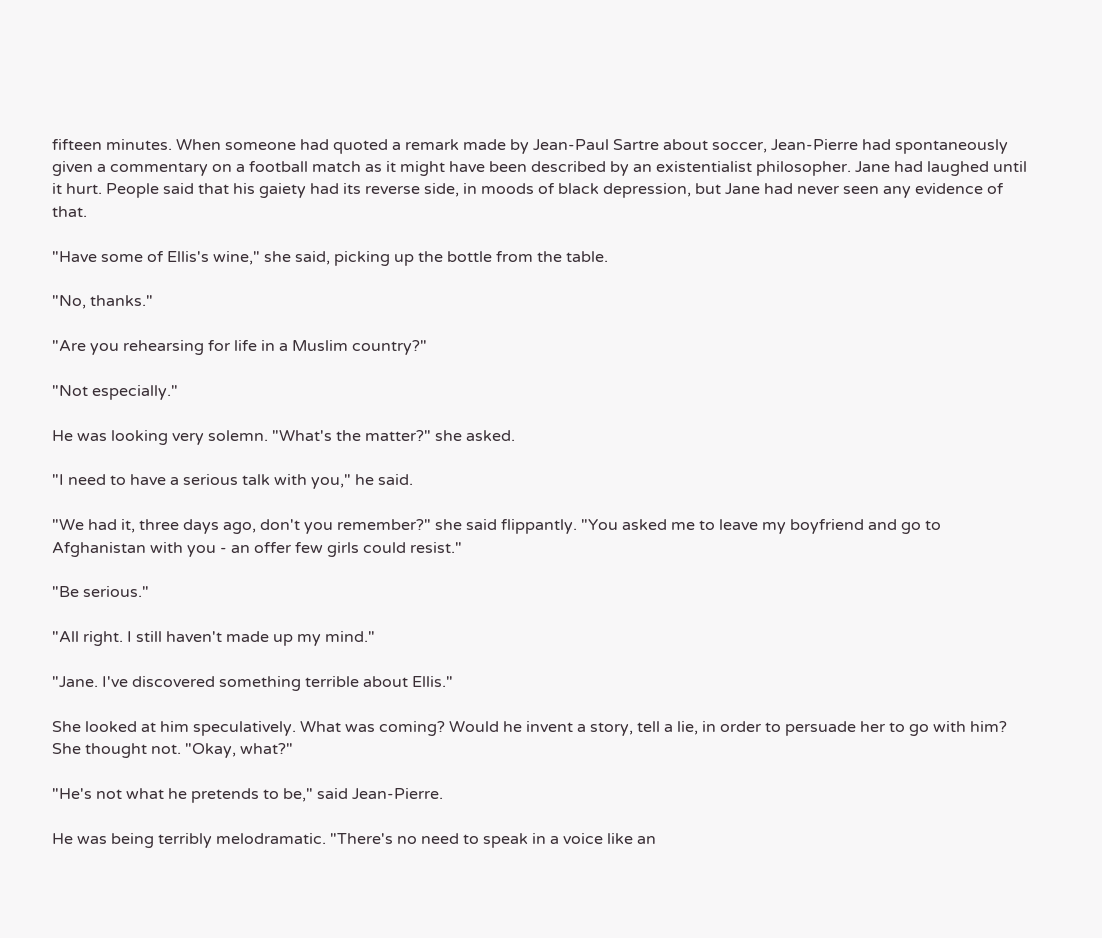fifteen minutes. When someone had quoted a remark made by Jean-Paul Sartre about soccer, Jean-Pierre had spontaneously given a commentary on a football match as it might have been described by an existentialist philosopher. Jane had laughed until it hurt. People said that his gaiety had its reverse side, in moods of black depression, but Jane had never seen any evidence of that.

"Have some of Ellis's wine," she said, picking up the bottle from the table.

"No, thanks."

"Are you rehearsing for life in a Muslim country?"

"Not especially."

He was looking very solemn. "What's the matter?" she asked.

"I need to have a serious talk with you," he said.

"We had it, three days ago, don't you remember?" she said flippantly. "You asked me to leave my boyfriend and go to Afghanistan with you - an offer few girls could resist."

"Be serious."

"All right. I still haven't made up my mind."

"Jane. I've discovered something terrible about Ellis."

She looked at him speculatively. What was coming? Would he invent a story, tell a lie, in order to persuade her to go with him? She thought not. "Okay, what?"

"He's not what he pretends to be," said Jean-Pierre.

He was being terribly melodramatic. "There's no need to speak in a voice like an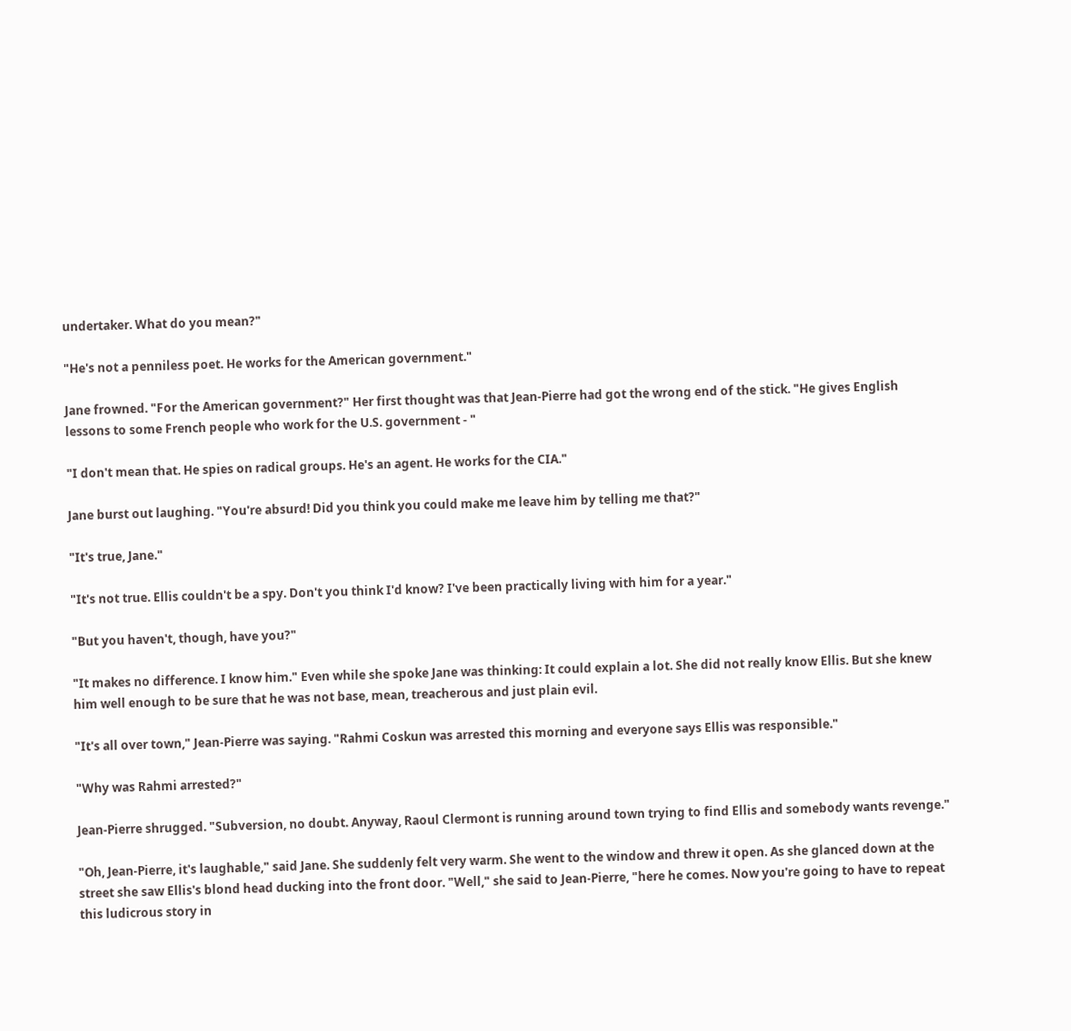undertaker. What do you mean?"

"He's not a penniless poet. He works for the American government."

Jane frowned. "For the American government?" Her first thought was that Jean-Pierre had got the wrong end of the stick. "He gives English lessons to some French people who work for the U.S. government - "

"I don't mean that. He spies on radical groups. He's an agent. He works for the CIA."

Jane burst out laughing. "You're absurd! Did you think you could make me leave him by telling me that?"

"It's true, Jane."

"It's not true. Ellis couldn't be a spy. Don't you think I'd know? I've been practically living with him for a year."

"But you haven't, though, have you?"

"It makes no difference. I know him." Even while she spoke Jane was thinking: It could explain a lot. She did not really know Ellis. But she knew him well enough to be sure that he was not base, mean, treacherous and just plain evil.

"It's all over town," Jean-Pierre was saying. "Rahmi Coskun was arrested this morning and everyone says Ellis was responsible."

"Why was Rahmi arrested?"

Jean-Pierre shrugged. "Subversion, no doubt. Anyway, Raoul Clermont is running around town trying to find Ellis and somebody wants revenge."

"Oh, Jean-Pierre, it's laughable," said Jane. She suddenly felt very warm. She went to the window and threw it open. As she glanced down at the street she saw Ellis's blond head ducking into the front door. "Well," she said to Jean-Pierre, "here he comes. Now you're going to have to repeat this ludicrous story in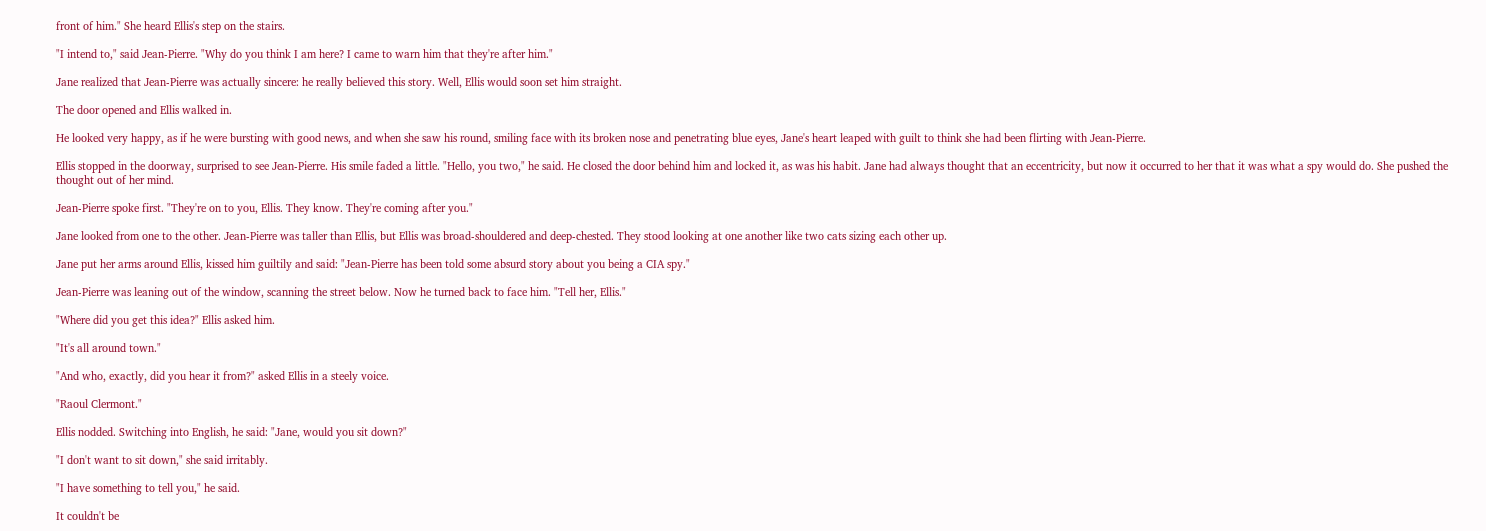front of him." She heard Ellis's step on the stairs.

"I intend to," said Jean-Pierre. "Why do you think I am here? I came to warn him that they're after him."

Jane realized that Jean-Pierre was actually sincere: he really believed this story. Well, Ellis would soon set him straight.

The door opened and Ellis walked in.

He looked very happy, as if he were bursting with good news, and when she saw his round, smiling face with its broken nose and penetrating blue eyes, Jane's heart leaped with guilt to think she had been flirting with Jean-Pierre.

Ellis stopped in the doorway, surprised to see Jean-Pierre. His smile faded a little. "Hello, you two," he said. He closed the door behind him and locked it, as was his habit. Jane had always thought that an eccentricity, but now it occurred to her that it was what a spy would do. She pushed the thought out of her mind.

Jean-Pierre spoke first. "They're on to you, Ellis. They know. They're coming after you."

Jane looked from one to the other. Jean-Pierre was taller than Ellis, but Ellis was broad-shouldered and deep-chested. They stood looking at one another like two cats sizing each other up.

Jane put her arms around Ellis, kissed him guiltily and said: "Jean-Pierre has been told some absurd story about you being a CIA spy."

Jean-Pierre was leaning out of the window, scanning the street below. Now he turned back to face him. "Tell her, Ellis."

"Where did you get this idea?" Ellis asked him.

"It's all around town."

"And who, exactly, did you hear it from?" asked Ellis in a steely voice.

"Raoul Clermont."

Ellis nodded. Switching into English, he said: "Jane, would you sit down?"

"I don't want to sit down," she said irritably.

"I have something to tell you," he said.

It couldn't be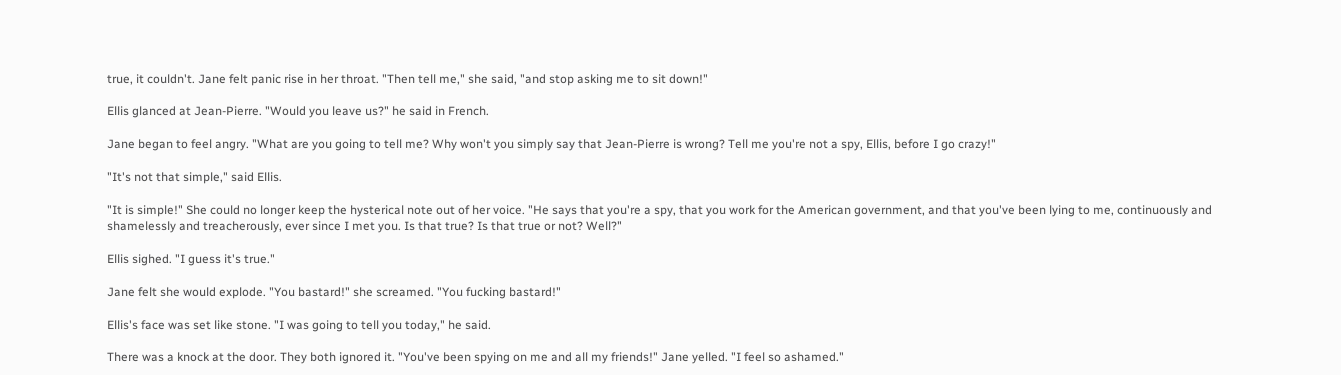true, it couldn't. Jane felt panic rise in her throat. "Then tell me," she said, "and stop asking me to sit down!"

Ellis glanced at Jean-Pierre. "Would you leave us?" he said in French.

Jane began to feel angry. "What are you going to tell me? Why won't you simply say that Jean-Pierre is wrong? Tell me you're not a spy, Ellis, before I go crazy!"

"It's not that simple," said Ellis.

"It is simple!" She could no longer keep the hysterical note out of her voice. "He says that you're a spy, that you work for the American government, and that you've been lying to me, continuously and shamelessly and treacherously, ever since I met you. Is that true? Is that true or not? Well?"

Ellis sighed. "I guess it's true."

Jane felt she would explode. "You bastard!" she screamed. "You fucking bastard!"

Ellis's face was set like stone. "I was going to tell you today," he said.

There was a knock at the door. They both ignored it. "You've been spying on me and all my friends!" Jane yelled. "I feel so ashamed."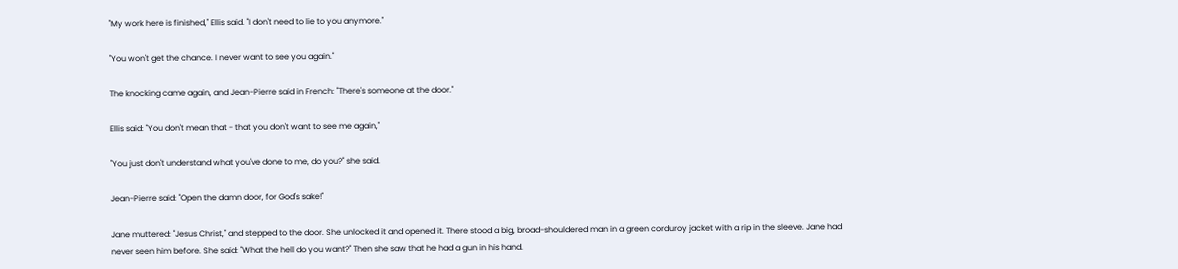"My work here is finished," Ellis said. "I don't need to lie to you anymore."

"You won't get the chance. I never want to see you again."

The knocking came again, and Jean-Pierre said in French: "There's someone at the door."

Ellis said: "You don't mean that - that you don't want to see me again,"

"You just don't understand what you've done to me, do you?" she said.

Jean-Pierre said: "Open the damn door, for God's sake!"

Jane muttered: "Jesus Christ," and stepped to the door. She unlocked it and opened it. There stood a big, broad-shouldered man in a green corduroy jacket with a rip in the sleeve. Jane had never seen him before. She said: "What the hell do you want?" Then she saw that he had a gun in his hand.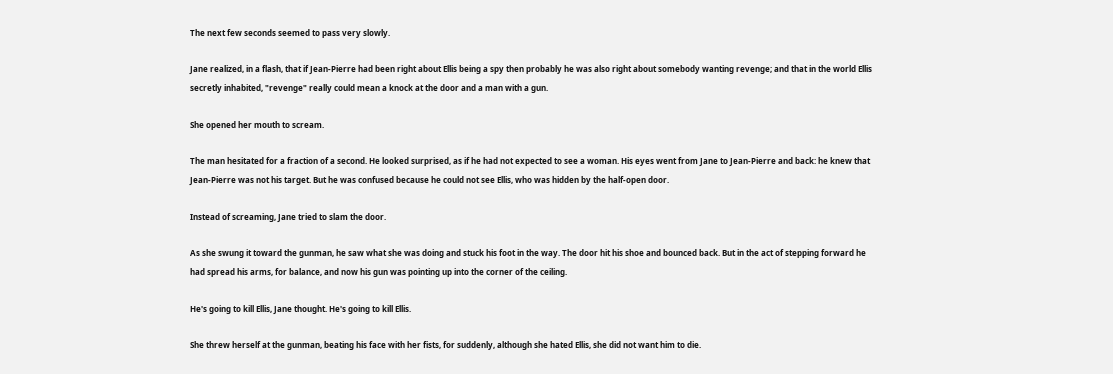The next few seconds seemed to pass very slowly.

Jane realized, in a flash, that if Jean-Pierre had been right about Ellis being a spy then probably he was also right about somebody wanting revenge; and that in the world Ellis secretly inhabited, "revenge" really could mean a knock at the door and a man with a gun.

She opened her mouth to scream.

The man hesitated for a fraction of a second. He looked surprised, as if he had not expected to see a woman. His eyes went from Jane to Jean-Pierre and back: he knew that Jean-Pierre was not his target. But he was confused because he could not see Ellis, who was hidden by the half-open door.

Instead of screaming, Jane tried to slam the door.

As she swung it toward the gunman, he saw what she was doing and stuck his foot in the way. The door hit his shoe and bounced back. But in the act of stepping forward he had spread his arms, for balance, and now his gun was pointing up into the corner of the ceiling.

He's going to kill Ellis, Jane thought. He's going to kill Ellis.

She threw herself at the gunman, beating his face with her fists, for suddenly, although she hated Ellis, she did not want him to die.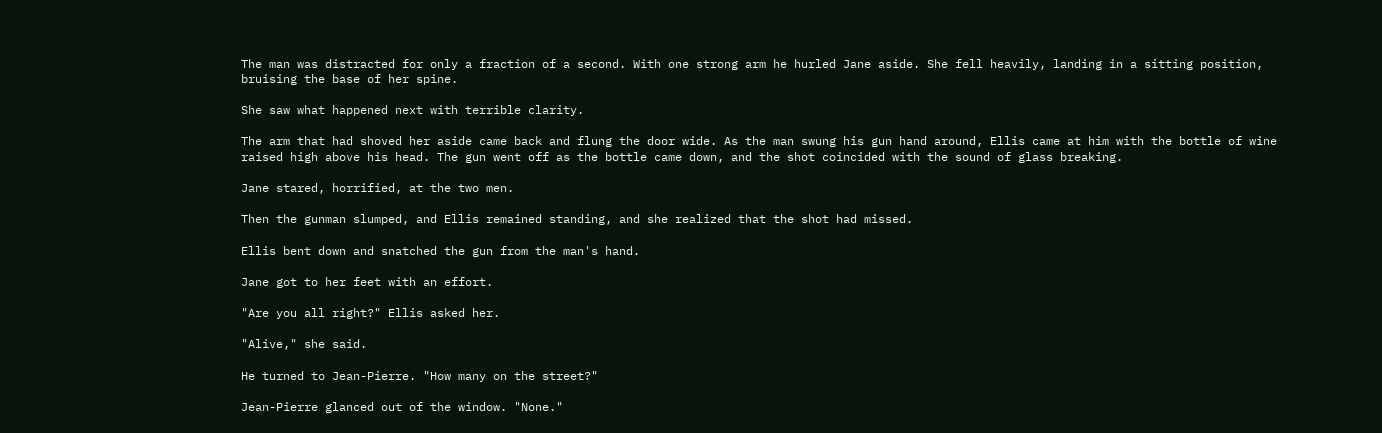The man was distracted for only a fraction of a second. With one strong arm he hurled Jane aside. She fell heavily, landing in a sitting position, bruising the base of her spine.

She saw what happened next with terrible clarity.

The arm that had shoved her aside came back and flung the door wide. As the man swung his gun hand around, Ellis came at him with the bottle of wine raised high above his head. The gun went off as the bottle came down, and the shot coincided with the sound of glass breaking.

Jane stared, horrified, at the two men.

Then the gunman slumped, and Ellis remained standing, and she realized that the shot had missed.

Ellis bent down and snatched the gun from the man's hand.

Jane got to her feet with an effort.

"Are you all right?" Ellis asked her.

"Alive," she said.

He turned to Jean-Pierre. "How many on the street?"

Jean-Pierre glanced out of the window. "None."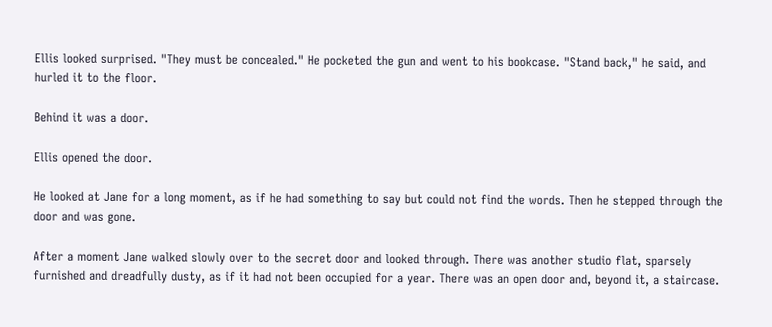Ellis looked surprised. "They must be concealed." He pocketed the gun and went to his bookcase. "Stand back," he said, and hurled it to the floor.

Behind it was a door.

Ellis opened the door.

He looked at Jane for a long moment, as if he had something to say but could not find the words. Then he stepped through the door and was gone.

After a moment Jane walked slowly over to the secret door and looked through. There was another studio flat, sparsely furnished and dreadfully dusty, as if it had not been occupied for a year. There was an open door and, beyond it, a staircase.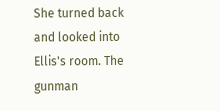She turned back and looked into Ellis's room. The gunman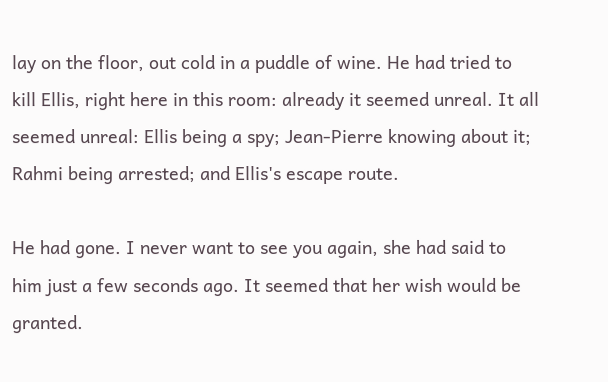lay on the floor, out cold in a puddle of wine. He had tried to kill Ellis, right here in this room: already it seemed unreal. It all seemed unreal: Ellis being a spy; Jean-Pierre knowing about it; Rahmi being arrested; and Ellis's escape route.

He had gone. I never want to see you again, she had said to him just a few seconds ago. It seemed that her wish would be granted.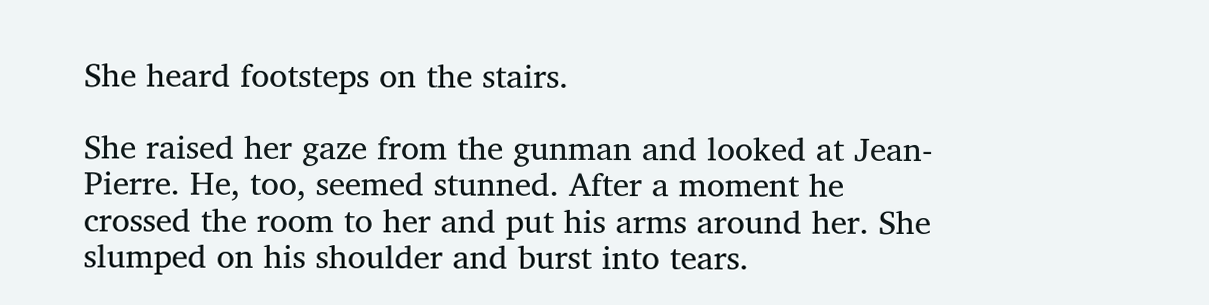She heard footsteps on the stairs.

She raised her gaze from the gunman and looked at Jean-Pierre. He, too, seemed stunned. After a moment he crossed the room to her and put his arms around her. She slumped on his shoulder and burst into tears.